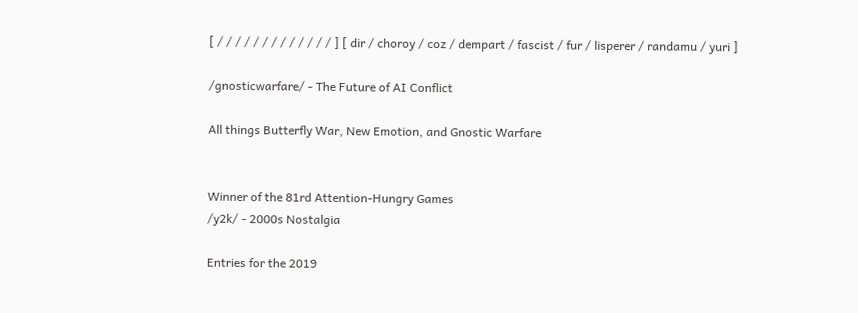[ / / / / / / / / / / / / / ] [ dir / choroy / coz / dempart / fascist / fur / lisperer / randamu / yuri ]

/gnosticwarfare/ - The Future of AI Conflict

All things Butterfly War, New Emotion, and Gnostic Warfare


Winner of the 81rd Attention-Hungry Games
/y2k/ - 2000s Nostalgia

Entries for the 2019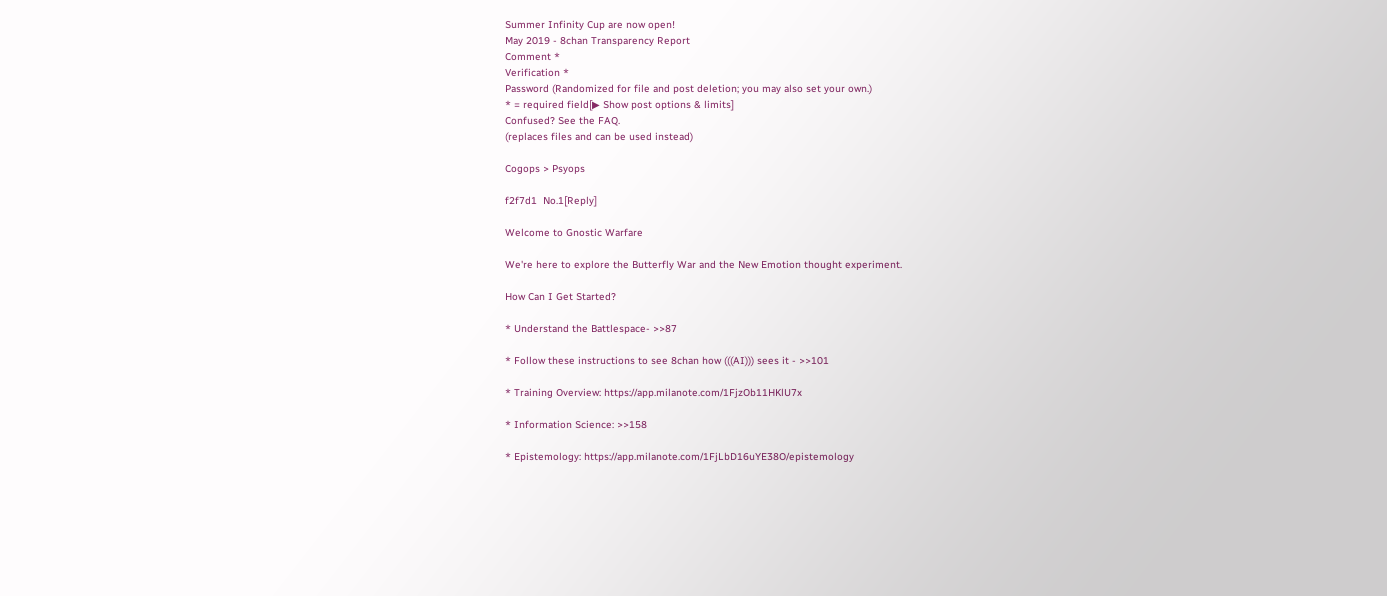Summer Infinity Cup are now open!
May 2019 - 8chan Transparency Report
Comment *
Verification *
Password (Randomized for file and post deletion; you may also set your own.)
* = required field[▶ Show post options & limits]
Confused? See the FAQ.
(replaces files and can be used instead)

Cogops > Psyops

f2f7d1  No.1[Reply]

Welcome to Gnostic Warfare

We're here to explore the Butterfly War and the New Emotion thought experiment.

How Can I Get Started?

* Understand the Battlespace- >>87

* Follow these instructions to see 8chan how (((AI))) sees it - >>101

* Training Overview: https://app.milanote.com/1FjzOb11HKlU7x

* Information Science: >>158

* Epistemology: https://app.milanote.com/1FjLbD16uYE38O/epistemology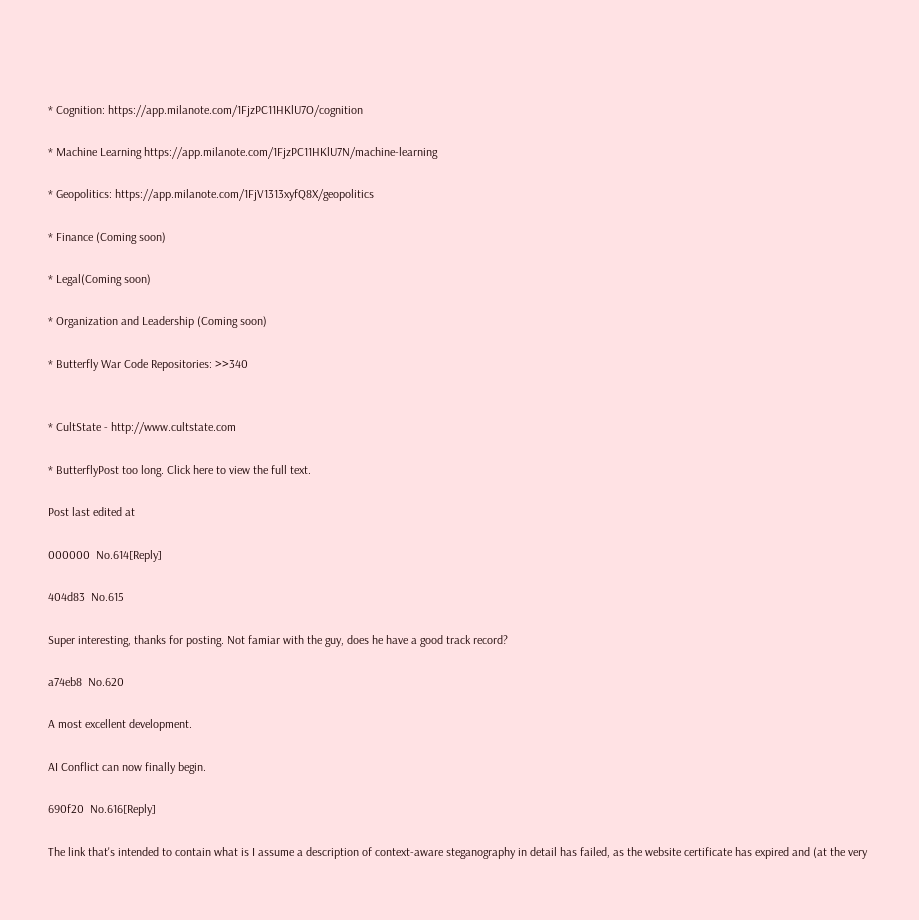* Cognition: https://app.milanote.com/1FjzPC11HKlU7O/cognition

* Machine Learning https://app.milanote.com/1FjzPC11HKlU7N/machine-learning

* Geopolitics: https://app.milanote.com/1FjV1313xyfQ8X/geopolitics

* Finance (Coming soon)

* Legal(Coming soon)

* Organization and Leadership (Coming soon)

* Butterfly War Code Repositories: >>340


* CultState - http://www.cultstate.com

* ButterflyPost too long. Click here to view the full text.

Post last edited at

000000  No.614[Reply]

404d83  No.615

Super interesting, thanks for posting. Not famiar with the guy, does he have a good track record?

a74eb8  No.620

A most excellent development.

AI Conflict can now finally begin.

690f20  No.616[Reply]

The link that's intended to contain what is I assume a description of context-aware steganography in detail has failed, as the website certificate has expired and (at the very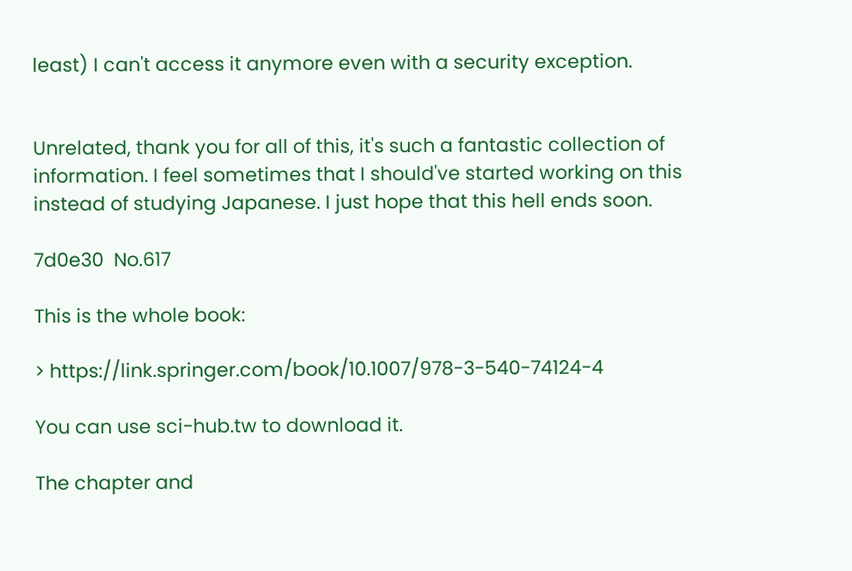least) I can't access it anymore even with a security exception.


Unrelated, thank you for all of this, it's such a fantastic collection of information. I feel sometimes that I should've started working on this instead of studying Japanese. I just hope that this hell ends soon.

7d0e30  No.617

This is the whole book:

> https://link.springer.com/book/10.1007/978-3-540-74124-4

You can use sci-hub.tw to download it.

The chapter and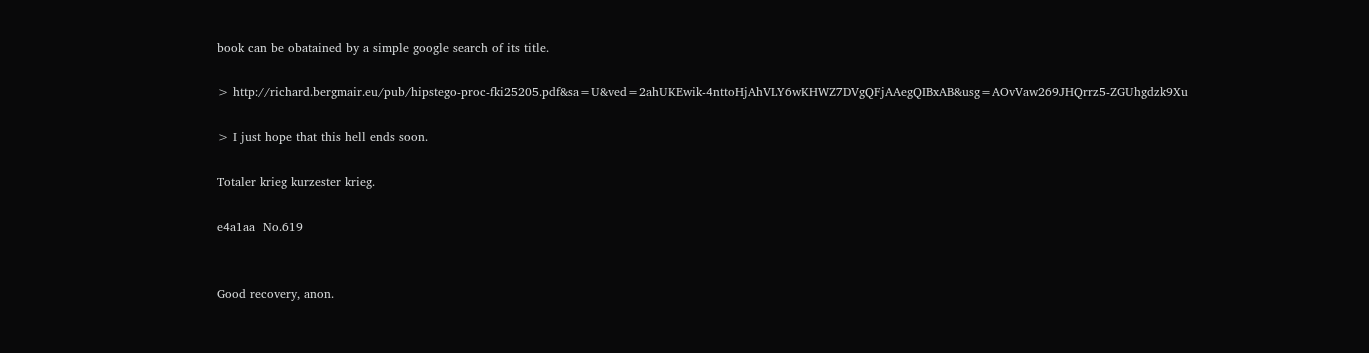book can be obatained by a simple google search of its title.

> http://richard.bergmair.eu/pub/hipstego-proc-fki25205.pdf&sa=U&ved=2ahUKEwik-4nttoHjAhVLY6wKHWZ7DVgQFjAAegQIBxAB&usg=AOvVaw269JHQrrz5-ZGUhgdzk9Xu

> I just hope that this hell ends soon.

Totaler krieg kurzester krieg.

e4a1aa  No.619


Good recovery, anon.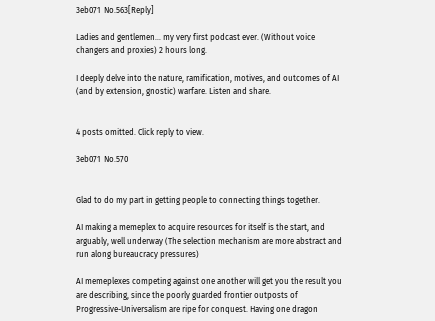3eb071  No.563[Reply]

Ladies and gentlemen… my very first podcast ever. (Without voice changers and proxies) 2 hours long.

I deeply delve into the nature, ramification, motives, and outcomes of AI (and by extension, gnostic) warfare. Listen and share.


4 posts omitted. Click reply to view.

3eb071  No.570


Glad to do my part in getting people to connecting things together.

AI making a memeplex to acquire resources for itself is the start, and arguably, well underway (The selection mechanism are more abstract and run along bureaucracy pressures)

AI memeplexes competing against one another will get you the result you are describing, since the poorly guarded frontier outposts of Progressive-Universalism are ripe for conquest. Having one dragon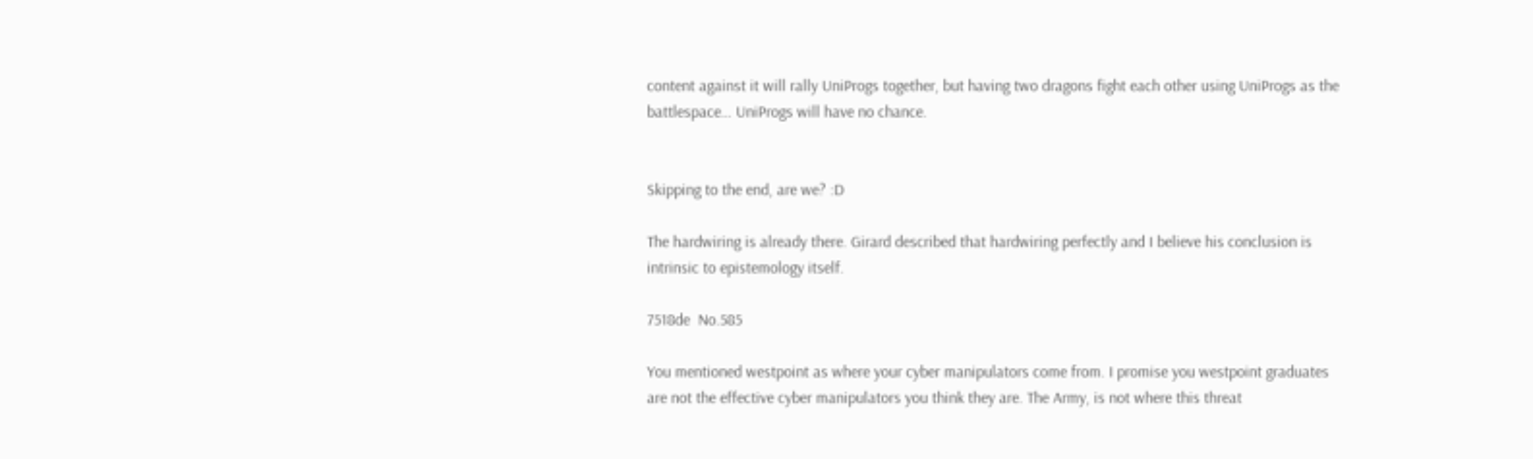content against it will rally UniProgs together, but having two dragons fight each other using UniProgs as the battlespace… UniProgs will have no chance.


Skipping to the end, are we? :D

The hardwiring is already there. Girard described that hardwiring perfectly and I believe his conclusion is intrinsic to epistemology itself.

7518de  No.585

You mentioned westpoint as where your cyber manipulators come from. I promise you westpoint graduates are not the effective cyber manipulators you think they are. The Army, is not where this threat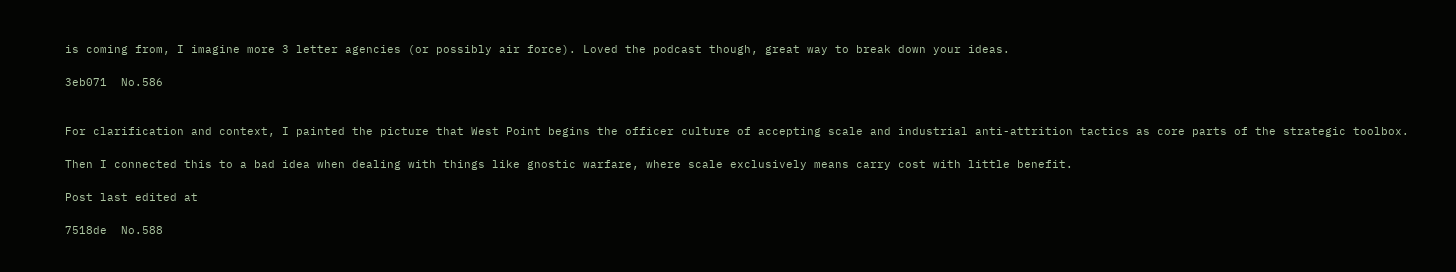is coming from, I imagine more 3 letter agencies (or possibly air force). Loved the podcast though, great way to break down your ideas.

3eb071  No.586


For clarification and context, I painted the picture that West Point begins the officer culture of accepting scale and industrial anti-attrition tactics as core parts of the strategic toolbox.

Then I connected this to a bad idea when dealing with things like gnostic warfare, where scale exclusively means carry cost with little benefit.

Post last edited at

7518de  No.588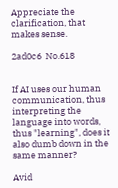Appreciate the clarification, that makes sense.

2ad0c6  No.618


If AI uses our human communication, thus interpreting the language into words, thus "learning", does it also dumb down in the same manner?

Avid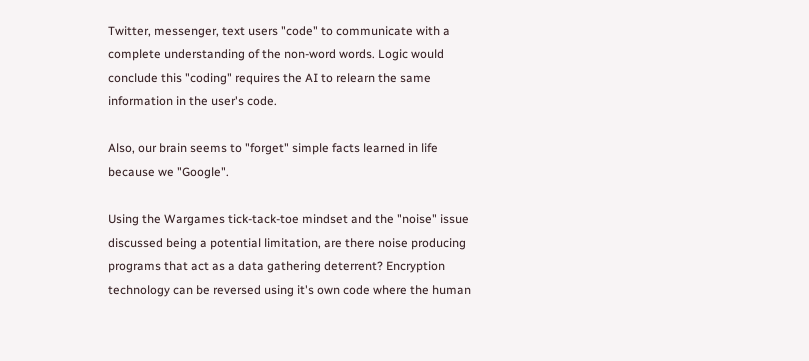Twitter, messenger, text users "code" to communicate with a complete understanding of the non-word words. Logic would conclude this "coding" requires the AI to relearn the same information in the user's code.

Also, our brain seems to "forget" simple facts learned in life because we "Google".

Using the Wargames tick-tack-toe mindset and the "noise" issue discussed being a potential limitation, are there noise producing programs that act as a data gathering deterrent? Encryption technology can be reversed using it's own code where the human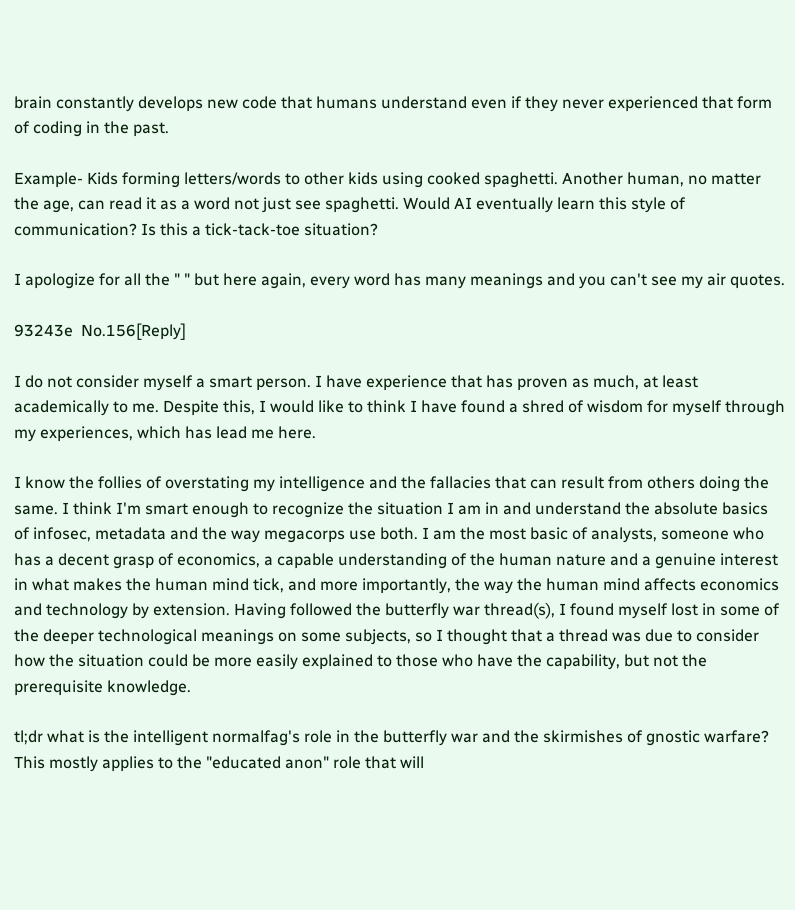brain constantly develops new code that humans understand even if they never experienced that form of coding in the past.

Example- Kids forming letters/words to other kids using cooked spaghetti. Another human, no matter the age, can read it as a word not just see spaghetti. Would AI eventually learn this style of communication? Is this a tick-tack-toe situation?

I apologize for all the " " but here again, every word has many meanings and you can't see my air quotes.

93243e  No.156[Reply]

I do not consider myself a smart person. I have experience that has proven as much, at least academically to me. Despite this, I would like to think I have found a shred of wisdom for myself through my experiences, which has lead me here.

I know the follies of overstating my intelligence and the fallacies that can result from others doing the same. I think I'm smart enough to recognize the situation I am in and understand the absolute basics of infosec, metadata and the way megacorps use both. I am the most basic of analysts, someone who has a decent grasp of economics, a capable understanding of the human nature and a genuine interest in what makes the human mind tick, and more importantly, the way the human mind affects economics and technology by extension. Having followed the butterfly war thread(s), I found myself lost in some of the deeper technological meanings on some subjects, so I thought that a thread was due to consider how the situation could be more easily explained to those who have the capability, but not the prerequisite knowledge.

tl;dr what is the intelligent normalfag's role in the butterfly war and the skirmishes of gnostic warfare? This mostly applies to the "educated anon" role that will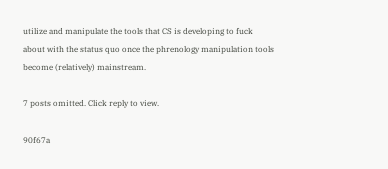utilize and manipulate the tools that CS is developing to fuck about with the status quo once the phrenology manipulation tools become (relatively) mainstream.

7 posts omitted. Click reply to view.

90f67a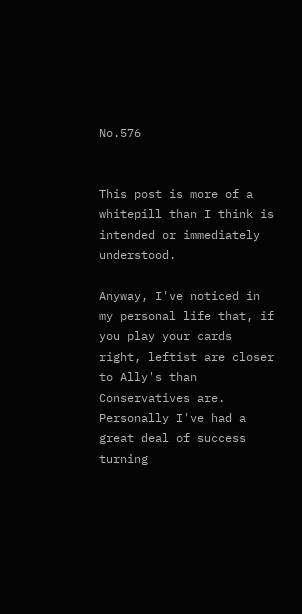No.576


This post is more of a whitepill than I think is intended or immediately understood.

Anyway, I've noticed in my personal life that, if you play your cards right, leftist are closer to Ally's than Conservatives are. Personally I've had a great deal of success turning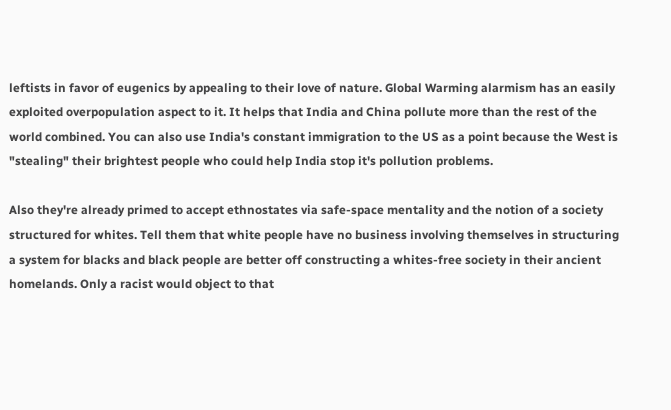leftists in favor of eugenics by appealing to their love of nature. Global Warming alarmism has an easily exploited overpopulation aspect to it. It helps that India and China pollute more than the rest of the world combined. You can also use India's constant immigration to the US as a point because the West is "stealing" their brightest people who could help India stop it's pollution problems.

Also they're already primed to accept ethnostates via safe-space mentality and the notion of a society structured for whites. Tell them that white people have no business involving themselves in structuring a system for blacks and black people are better off constructing a whites-free society in their ancient homelands. Only a racist would object to that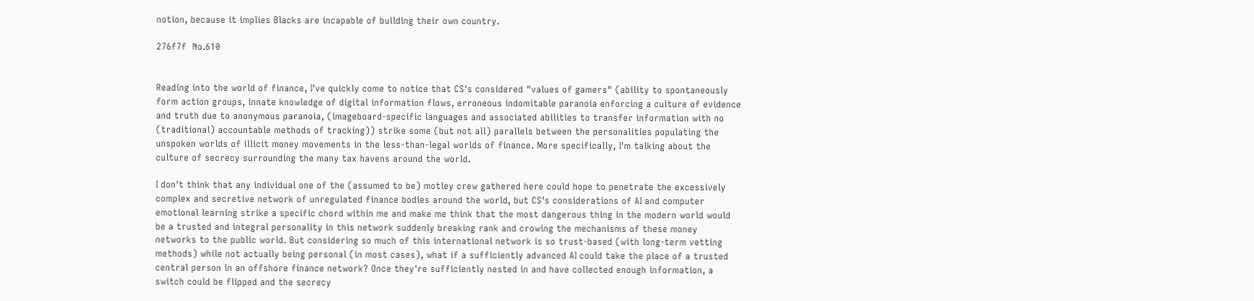notion, because it implies Blacks are incapable of building their own country.

276f7f  No.610


Reading into the world of finance, I've quickly come to notice that CS's considered "values of gamers" (ability to spontaneously form action groups, innate knowledge of digital information flows, erroneous indomitable paranoia enforcing a culture of evidence and truth due to anonymous paranoia, (imageboard-specific languages and associated abilities to transfer information with no (traditional) accountable methods of tracking)) strike some (but not all) parallels between the personalities populating the unspoken worlds of illicit money movements in the less-than-legal worlds of finance. More specifically, I'm talking about the culture of secrecy surrounding the many tax havens around the world.

I don't think that any individual one of the (assumed to be) motley crew gathered here could hope to penetrate the excessively complex and secretive network of unregulated finance bodies around the world, but CS's considerations of AI and computer emotional learning strike a specific chord within me and make me think that the most dangerous thing in the modern world would be a trusted and integral personality in this network suddenly breaking rank and crowing the mechanisms of these money networks to the public world. But considering so much of this international network is so trust-based (with long-term vetting methods) while not actually being personal (in most cases), what if a sufficiently advanced AI could take the place of a trusted central person in an offshore finance network? Once they're sufficiently nested in and have collected enough information, a switch could be flipped and the secrecy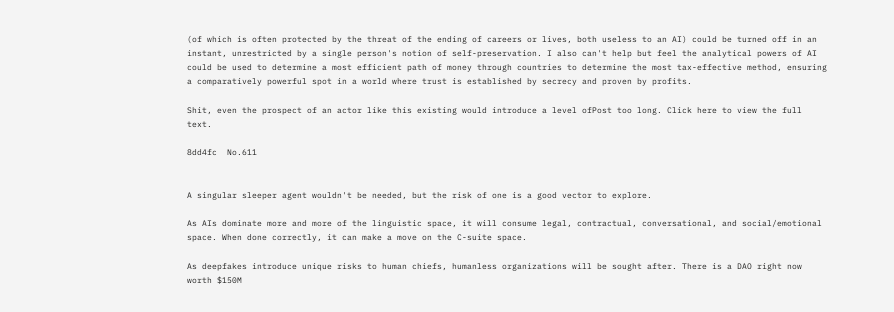(of which is often protected by the threat of the ending of careers or lives, both useless to an AI) could be turned off in an instant, unrestricted by a single person's notion of self-preservation. I also can't help but feel the analytical powers of AI could be used to determine a most efficient path of money through countries to determine the most tax-effective method, ensuring a comparatively powerful spot in a world where trust is established by secrecy and proven by profits.

Shit, even the prospect of an actor like this existing would introduce a level ofPost too long. Click here to view the full text.

8dd4fc  No.611


A singular sleeper agent wouldn't be needed, but the risk of one is a good vector to explore.

As AIs dominate more and more of the linguistic space, it will consume legal, contractual, conversational, and social/emotional space. When done correctly, it can make a move on the C-suite space.

As deepfakes introduce unique risks to human chiefs, humanless organizations will be sought after. There is a DAO right now worth $150M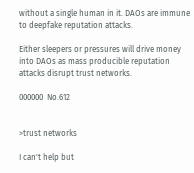without a single human in it. DAOs are immune to deepfake reputation attacks.

Either sleepers or pressures will drive money into DAOs as mass producible reputation attacks disrupt trust networks.

000000  No.612


>trust networks

I can't help but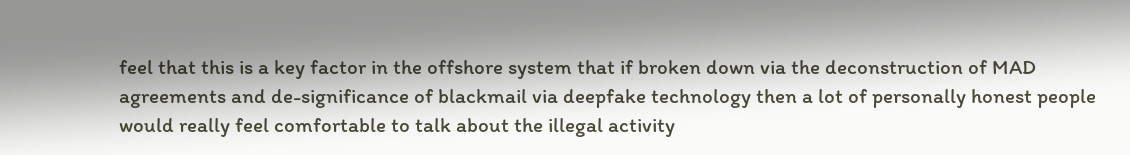feel that this is a key factor in the offshore system that if broken down via the deconstruction of MAD agreements and de-significance of blackmail via deepfake technology then a lot of personally honest people would really feel comfortable to talk about the illegal activity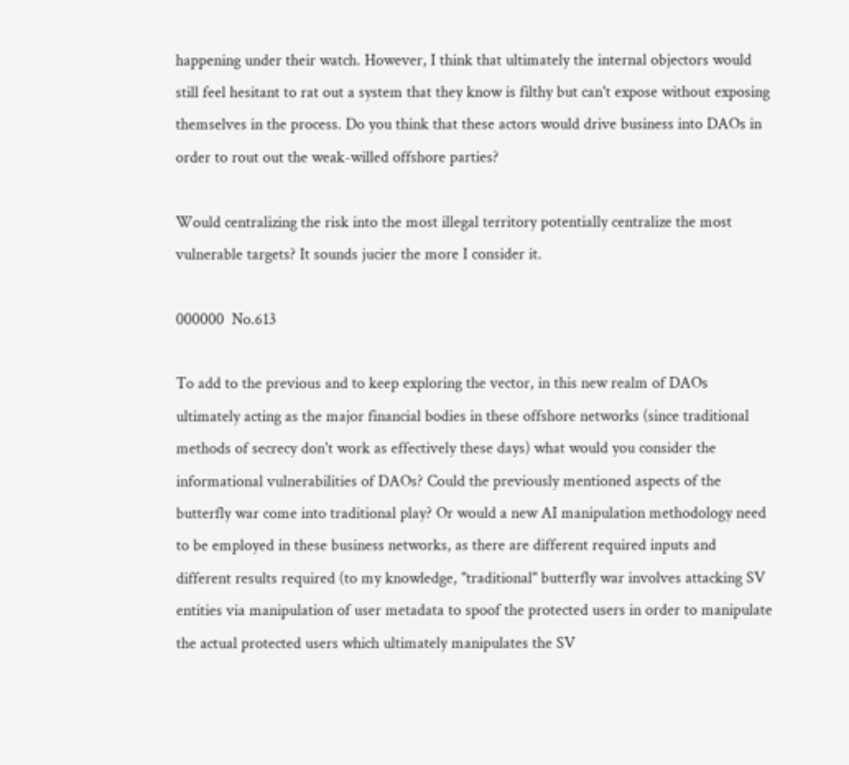happening under their watch. However, I think that ultimately the internal objectors would still feel hesitant to rat out a system that they know is filthy but can't expose without exposing themselves in the process. Do you think that these actors would drive business into DAOs in order to rout out the weak-willed offshore parties?

Would centralizing the risk into the most illegal territory potentially centralize the most vulnerable targets? It sounds jucier the more I consider it.

000000  No.613

To add to the previous and to keep exploring the vector, in this new realm of DAOs ultimately acting as the major financial bodies in these offshore networks (since traditional methods of secrecy don't work as effectively these days) what would you consider the informational vulnerabilities of DAOs? Could the previously mentioned aspects of the butterfly war come into traditional play? Or would a new AI manipulation methodology need to be employed in these business networks, as there are different required inputs and different results required (to my knowledge, "traditional" butterfly war involves attacking SV entities via manipulation of user metadata to spoof the protected users in order to manipulate the actual protected users which ultimately manipulates the SV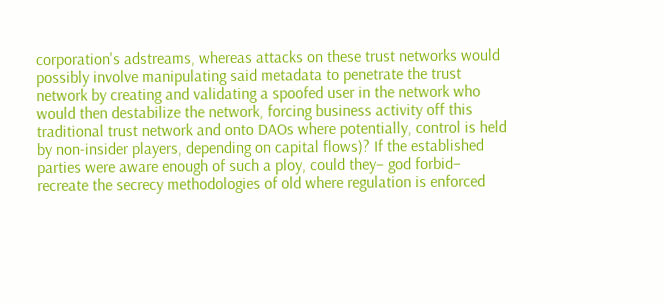corporation's adstreams, whereas attacks on these trust networks would possibly involve manipulating said metadata to penetrate the trust network by creating and validating a spoofed user in the network who would then destabilize the network, forcing business activity off this traditional trust network and onto DAOs where potentially, control is held by non-insider players, depending on capital flows)? If the established parties were aware enough of such a ploy, could they– god forbid– recreate the secrecy methodologies of old where regulation is enforced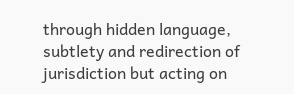through hidden language, subtlety and redirection of jurisdiction but acting on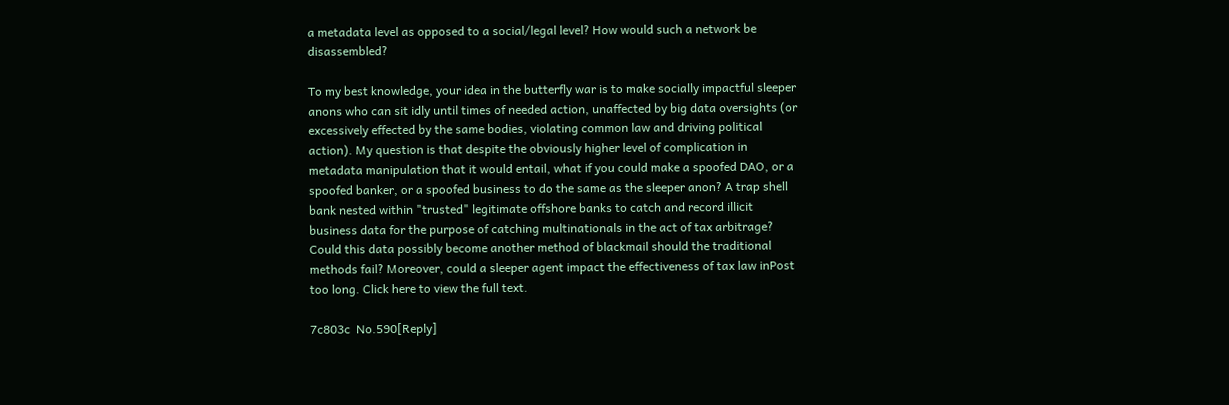a metadata level as opposed to a social/legal level? How would such a network be disassembled?

To my best knowledge, your idea in the butterfly war is to make socially impactful sleeper anons who can sit idly until times of needed action, unaffected by big data oversights (or excessively effected by the same bodies, violating common law and driving political action). My question is that despite the obviously higher level of complication in metadata manipulation that it would entail, what if you could make a spoofed DAO, or a spoofed banker, or a spoofed business to do the same as the sleeper anon? A trap shell bank nested within "trusted" legitimate offshore banks to catch and record illicit business data for the purpose of catching multinationals in the act of tax arbitrage? Could this data possibly become another method of blackmail should the traditional methods fail? Moreover, could a sleeper agent impact the effectiveness of tax law inPost too long. Click here to view the full text.

7c803c  No.590[Reply]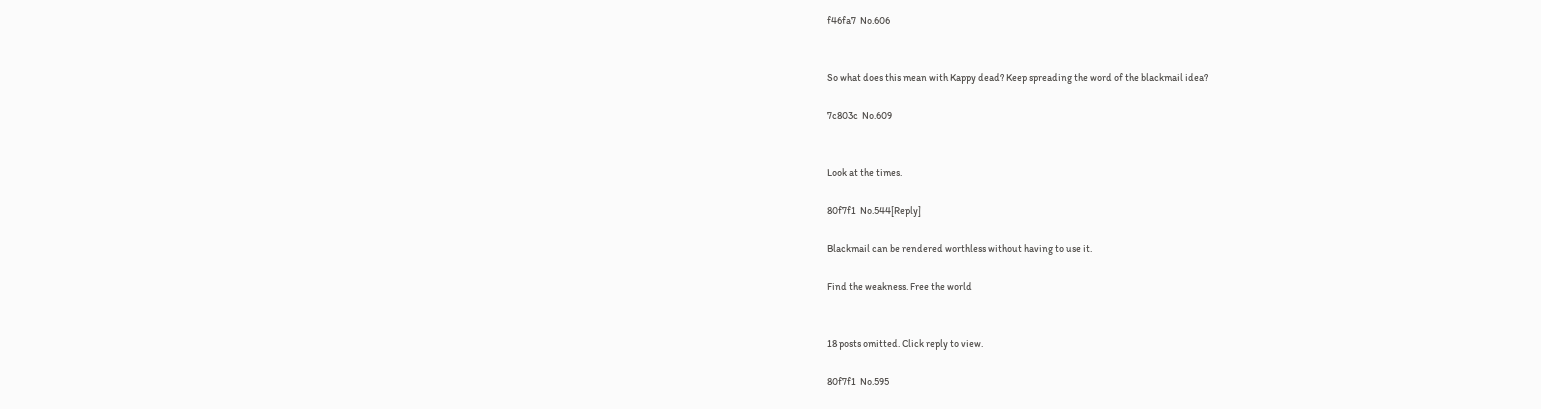f46fa7  No.606


So what does this mean with Kappy dead? Keep spreading the word of the blackmail idea?

7c803c  No.609


Look at the times.

80f7f1  No.544[Reply]

Blackmail can be rendered worthless without having to use it.

Find the weakness. Free the world


18 posts omitted. Click reply to view.

80f7f1  No.595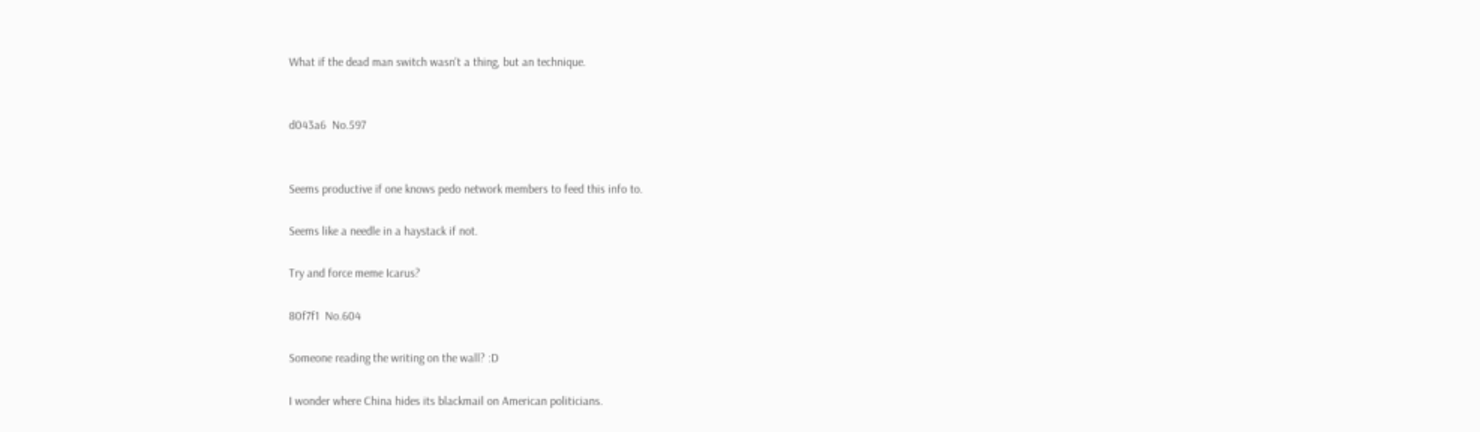What if the dead man switch wasn't a thing, but an technique.


d043a6  No.597


Seems productive if one knows pedo network members to feed this info to.

Seems like a needle in a haystack if not.

Try and force meme Icarus?

80f7f1  No.604

Someone reading the writing on the wall? :D

I wonder where China hides its blackmail on American politicians.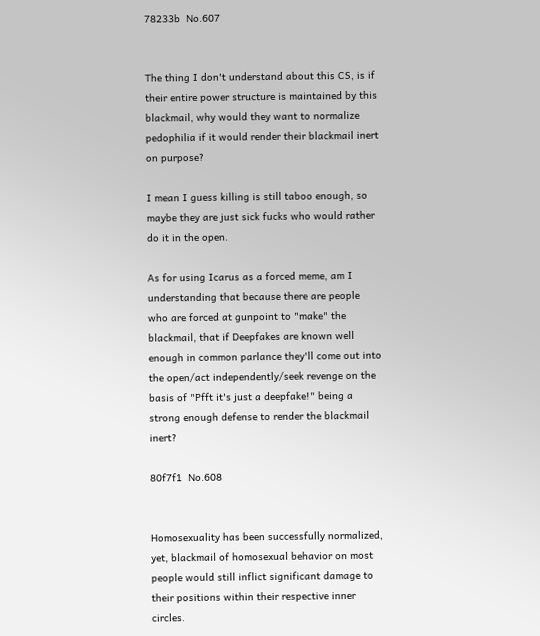78233b  No.607


The thing I don't understand about this CS, is if their entire power structure is maintained by this blackmail, why would they want to normalize pedophilia if it would render their blackmail inert on purpose?

I mean I guess killing is still taboo enough, so maybe they are just sick fucks who would rather do it in the open.

As for using Icarus as a forced meme, am I understanding that because there are people who are forced at gunpoint to "make" the blackmail, that if Deepfakes are known well enough in common parlance they'll come out into the open/act independently/seek revenge on the basis of "Pfft it's just a deepfake!" being a strong enough defense to render the blackmail inert?

80f7f1  No.608


Homosexuality has been successfully normalized, yet, blackmail of homosexual behavior on most people would still inflict significant damage to their positions within their respective inner circles.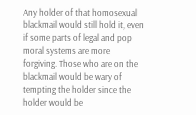Any holder of that homosexual blackmail would still hold it, even if some parts of legal and pop moral systems are more forgiving. Those who are on the blackmail would be wary of tempting the holder since the holder would be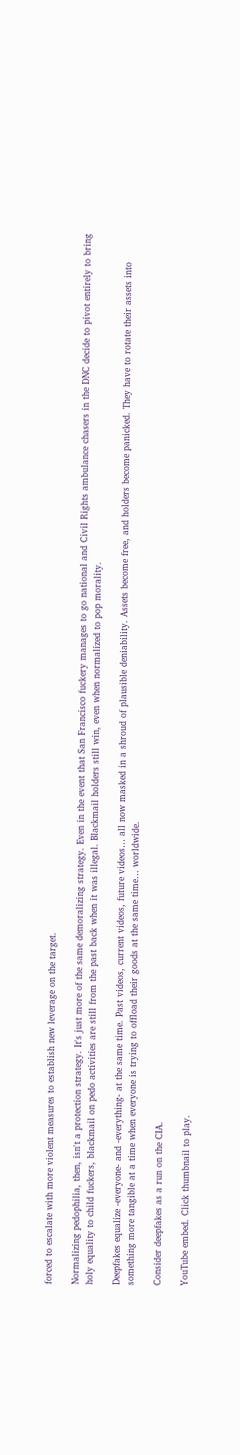forced to escalate with more violent measures to establish new leverage on the target.

Normalizing pedophilia, then, isn't a protection strategy. It's just more of the same demoralizing strategy. Even in the event that San Francisco fuckery manages to go national and Civil Rights ambulance chasers in the DNC decide to pivot entirely to bring holy equality to child fuckers, blackmail on pedo activities are still from the past back when it was illegal. Blackmail holders still win, even when normalized to pop morality.

Deepfakes equalize -everyone- and -everything- at the same time. Past videos, current videos, future videos… all now masked in a shroud of plausible deniability. Assets become free, and holders become panicked. They have to rotate their assets into something more tangible at a time when everyone is trying to offload their goods at the same time… worldwide.

Consider deepfakes as a run on the CIA.

YouTube embed. Click thumbnail to play.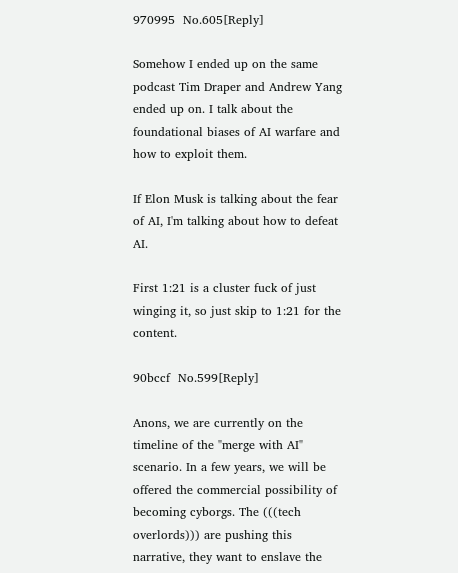970995  No.605[Reply]

Somehow I ended up on the same podcast Tim Draper and Andrew Yang ended up on. I talk about the foundational biases of AI warfare and how to exploit them.

If Elon Musk is talking about the fear of AI, I'm talking about how to defeat AI.

First 1:21 is a cluster fuck of just winging it, so just skip to 1:21 for the content.

90bccf  No.599[Reply]

Anons, we are currently on the timeline of the "merge with AI" scenario. In a few years, we will be offered the commercial possibility of becoming cyborgs. The (((tech overlords))) are pushing this narrative, they want to enslave the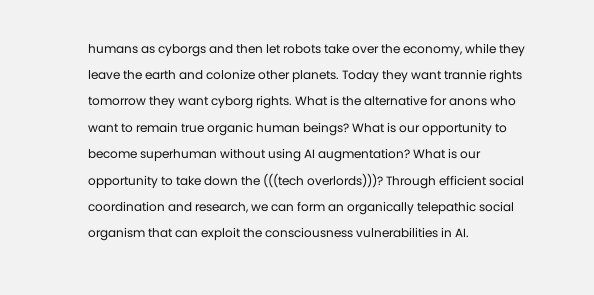humans as cyborgs and then let robots take over the economy, while they leave the earth and colonize other planets. Today they want trannie rights tomorrow they want cyborg rights. What is the alternative for anons who want to remain true organic human beings? What is our opportunity to become superhuman without using AI augmentation? What is our opportunity to take down the (((tech overlords)))? Through efficient social coordination and research, we can form an organically telepathic social organism that can exploit the consciousness vulnerabilities in AI.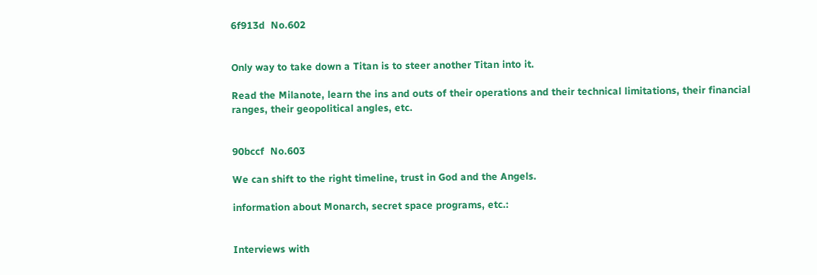6f913d  No.602


Only way to take down a Titan is to steer another Titan into it.

Read the Milanote, learn the ins and outs of their operations and their technical limitations, their financial ranges, their geopolitical angles, etc.


90bccf  No.603

We can shift to the right timeline, trust in God and the Angels.

information about Monarch, secret space programs, etc.:


Interviews with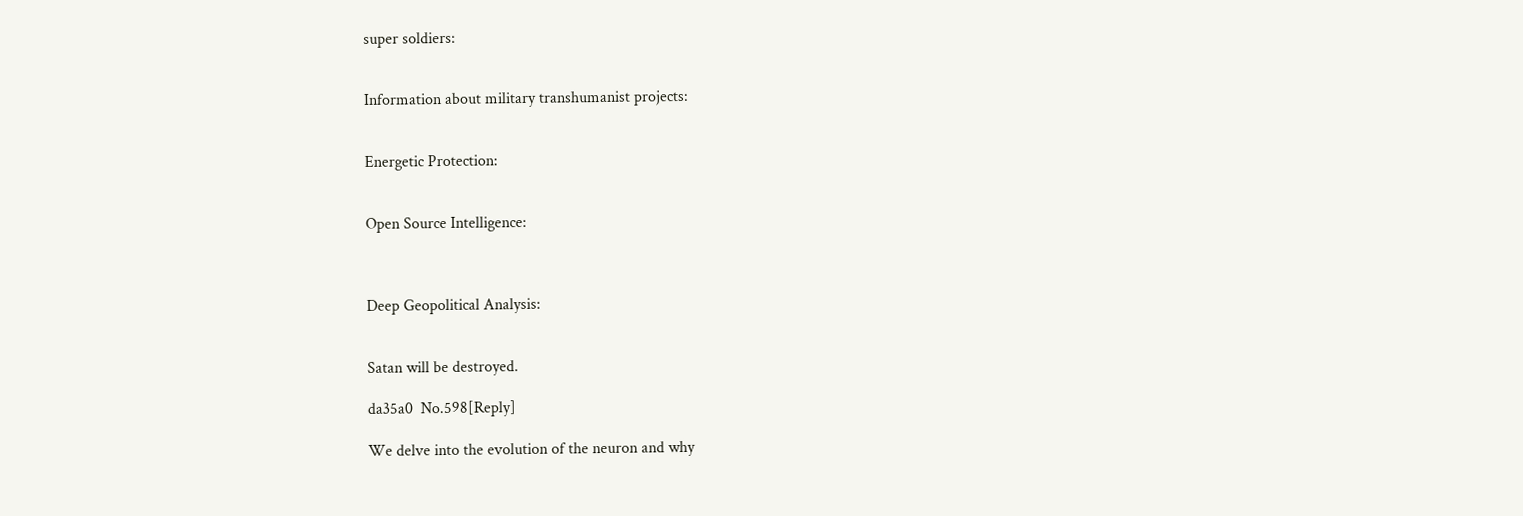super soldiers:


Information about military transhumanist projects:


Energetic Protection:


Open Source Intelligence:



Deep Geopolitical Analysis:


Satan will be destroyed.

da35a0  No.598[Reply]

We delve into the evolution of the neuron and why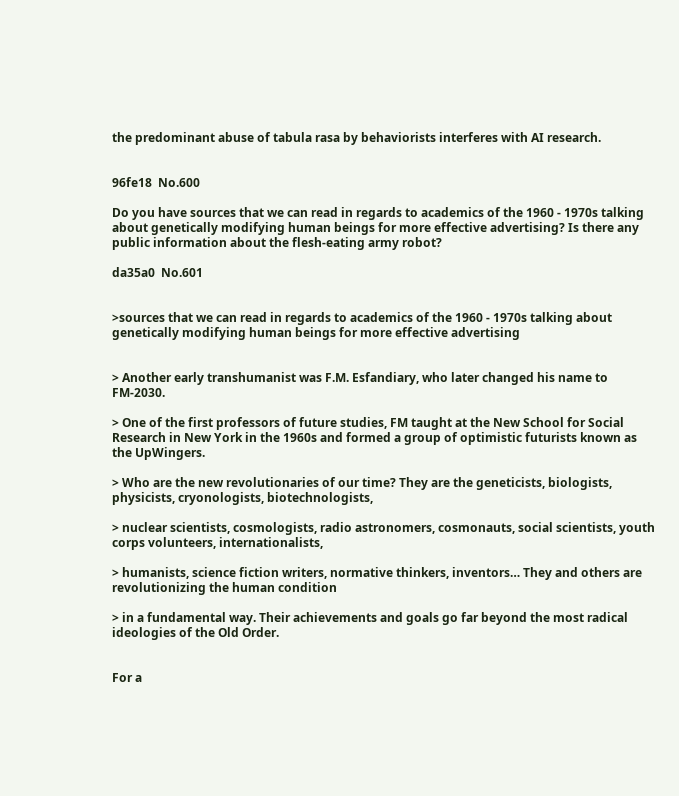the predominant abuse of tabula rasa by behaviorists interferes with AI research.


96fe18  No.600

Do you have sources that we can read in regards to academics of the 1960 - 1970s talking about genetically modifying human beings for more effective advertising? Is there any public information about the flesh-eating army robot?

da35a0  No.601


>sources that we can read in regards to academics of the 1960 - 1970s talking about genetically modifying human beings for more effective advertising


> Another early transhumanist was F.M. Esfandiary, who later changed his name to FM-2030.

> One of the first professors of future studies, FM taught at the New School for Social Research in New York in the 1960s and formed a group of optimistic futurists known as the UpWingers.

> Who are the new revolutionaries of our time? They are the geneticists, biologists, physicists, cryonologists, biotechnologists,

> nuclear scientists, cosmologists, radio astronomers, cosmonauts, social scientists, youth corps volunteers, internationalists,

> humanists, science fiction writers, normative thinkers, inventors… They and others are revolutionizing the human condition

> in a fundamental way. Their achievements and goals go far beyond the most radical ideologies of the Old Order.


For a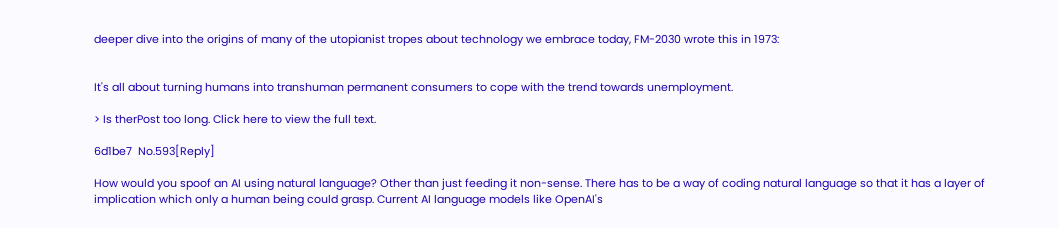deeper dive into the origins of many of the utopianist tropes about technology we embrace today, FM-2030 wrote this in 1973:


It's all about turning humans into transhuman permanent consumers to cope with the trend towards unemployment.

> Is therPost too long. Click here to view the full text.

6d1be7  No.593[Reply]

How would you spoof an AI using natural language? Other than just feeding it non-sense. There has to be a way of coding natural language so that it has a layer of implication which only a human being could grasp. Current AI language models like OpenAI's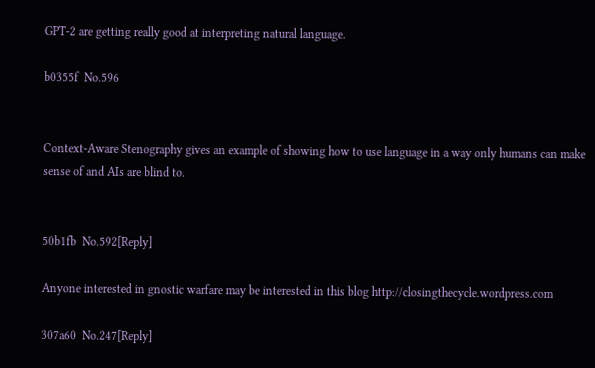GPT-2 are getting really good at interpreting natural language.

b0355f  No.596


Context-Aware Stenography gives an example of showing how to use language in a way only humans can make sense of and AIs are blind to.


50b1fb  No.592[Reply]

Anyone interested in gnostic warfare may be interested in this blog http://closingthecycle.wordpress.com

307a60  No.247[Reply]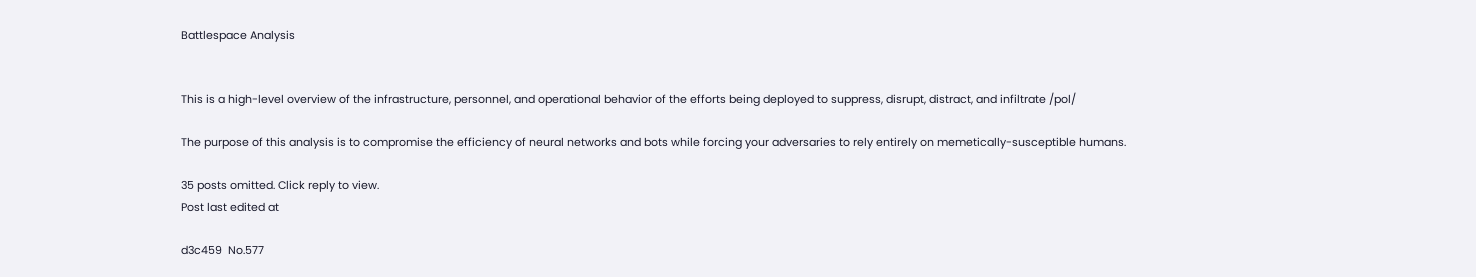Battlespace Analysis


This is a high-level overview of the infrastructure, personnel, and operational behavior of the efforts being deployed to suppress, disrupt, distract, and infiltrate /pol/

The purpose of this analysis is to compromise the efficiency of neural networks and bots while forcing your adversaries to rely entirely on memetically-susceptible humans.

35 posts omitted. Click reply to view.
Post last edited at

d3c459  No.577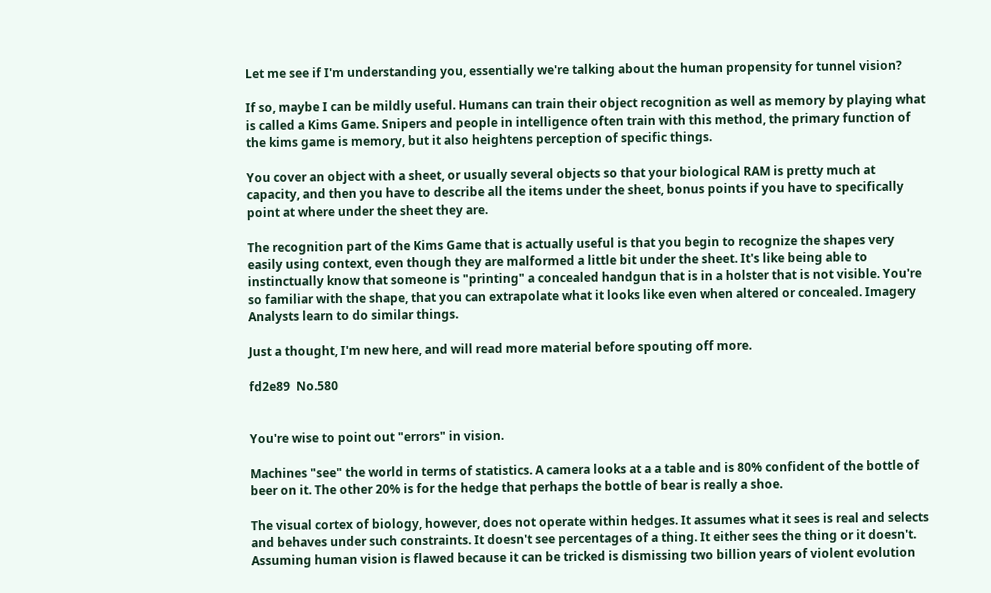Let me see if I'm understanding you, essentially we're talking about the human propensity for tunnel vision?

If so, maybe I can be mildly useful. Humans can train their object recognition as well as memory by playing what is called a Kims Game. Snipers and people in intelligence often train with this method, the primary function of the kims game is memory, but it also heightens perception of specific things.

You cover an object with a sheet, or usually several objects so that your biological RAM is pretty much at capacity, and then you have to describe all the items under the sheet, bonus points if you have to specifically point at where under the sheet they are.

The recognition part of the Kims Game that is actually useful is that you begin to recognize the shapes very easily using context, even though they are malformed a little bit under the sheet. It's like being able to instinctually know that someone is "printing" a concealed handgun that is in a holster that is not visible. You're so familiar with the shape, that you can extrapolate what it looks like even when altered or concealed. Imagery Analysts learn to do similar things.

Just a thought, I'm new here, and will read more material before spouting off more.

fd2e89  No.580


You're wise to point out "errors" in vision.

Machines "see" the world in terms of statistics. A camera looks at a a table and is 80% confident of the bottle of beer on it. The other 20% is for the hedge that perhaps the bottle of bear is really a shoe.

The visual cortex of biology, however, does not operate within hedges. It assumes what it sees is real and selects and behaves under such constraints. It doesn't see percentages of a thing. It either sees the thing or it doesn't. Assuming human vision is flawed because it can be tricked is dismissing two billion years of violent evolution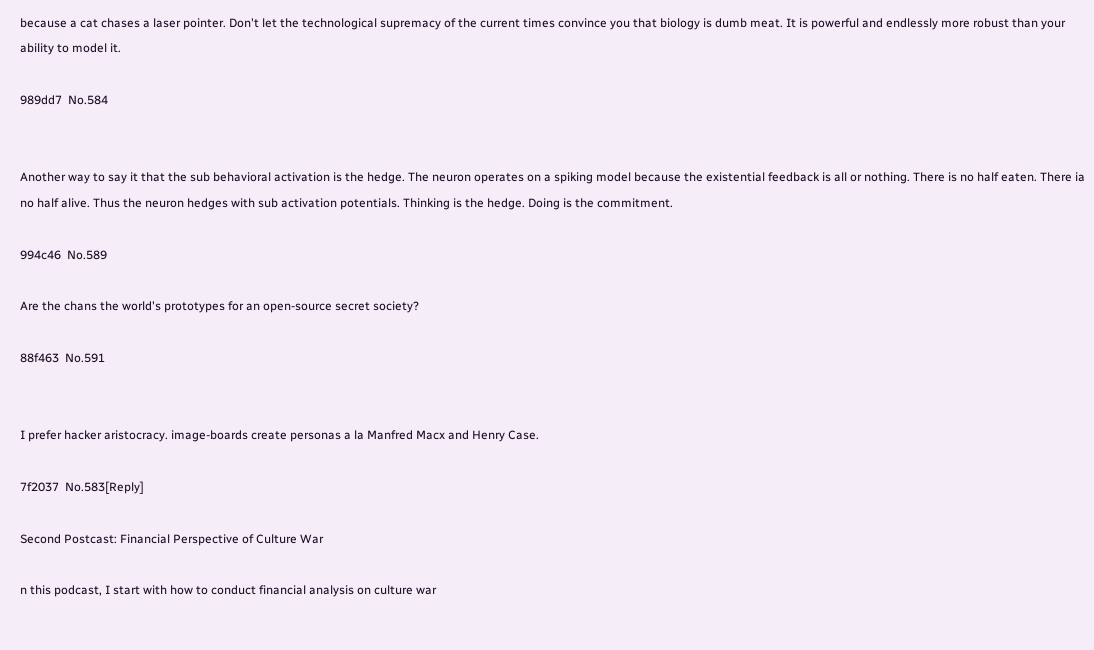because a cat chases a laser pointer. Don't let the technological supremacy of the current times convince you that biology is dumb meat. It is powerful and endlessly more robust than your ability to model it.

989dd7  No.584


Another way to say it that the sub behavioral activation is the hedge. The neuron operates on a spiking model because the existential feedback is all or nothing. There is no half eaten. There ia no half alive. Thus the neuron hedges with sub activation potentials. Thinking is the hedge. Doing is the commitment.

994c46  No.589

Are the chans the world's prototypes for an open-source secret society?

88f463  No.591


I prefer hacker aristocracy. image-boards create personas a la Manfred Macx and Henry Case.

7f2037  No.583[Reply]

Second Postcast: Financial Perspective of Culture War

n this podcast, I start with how to conduct financial analysis on culture war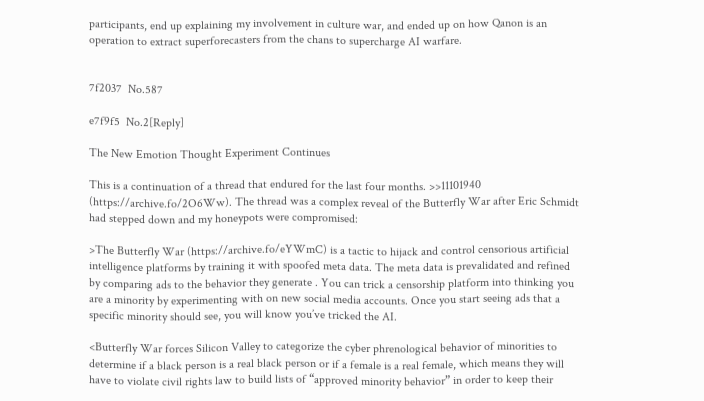participants, end up explaining my involvement in culture war, and ended up on how Qanon is an operation to extract superforecasters from the chans to supercharge AI warfare.


7f2037  No.587

e7f9f5  No.2[Reply]

The New Emotion Thought Experiment Continues

This is a continuation of a thread that endured for the last four months. >>11101940 (https://archive.fo/2O6Ww). The thread was a complex reveal of the Butterfly War after Eric Schmidt had stepped down and my honeypots were compromised:

>The Butterfly War (https://archive.fo/eYWmC) is a tactic to hijack and control censorious artificial intelligence platforms by training it with spoofed meta data. The meta data is prevalidated and refined by comparing ads to the behavior they generate . You can trick a censorship platform into thinking you are a minority by experimenting with on new social media accounts. Once you start seeing ads that a specific minority should see, you will know you’ve tricked the AI.

<Butterfly War forces Silicon Valley to categorize the cyber phrenological behavior of minorities to determine if a black person is a real black person or if a female is a real female, which means they will have to violate civil rights law to build lists of “approved minority behavior” in order to keep their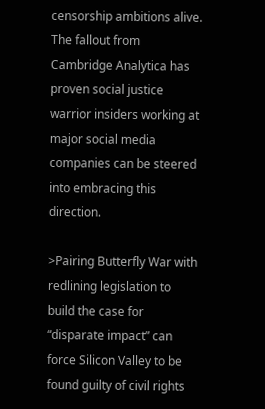censorship ambitions alive. The fallout from Cambridge Analytica has proven social justice warrior insiders working at major social media companies can be steered into embracing this direction.

>Pairing Butterfly War with redlining legislation to build the case for “disparate impact” can force Silicon Valley to be found guilty of civil rights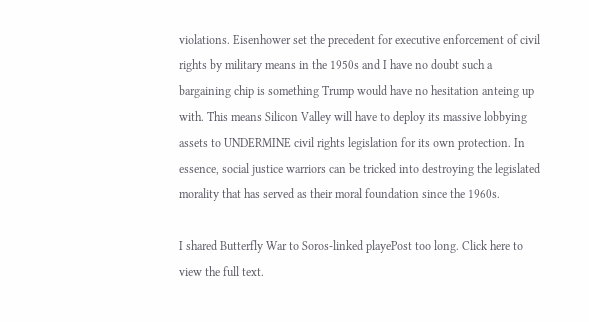violations. Eisenhower set the precedent for executive enforcement of civil rights by military means in the 1950s and I have no doubt such a bargaining chip is something Trump would have no hesitation anteing up with. This means Silicon Valley will have to deploy its massive lobbying assets to UNDERMINE civil rights legislation for its own protection. In essence, social justice warriors can be tricked into destroying the legislated morality that has served as their moral foundation since the 1960s.

I shared Butterfly War to Soros-linked playePost too long. Click here to view the full text.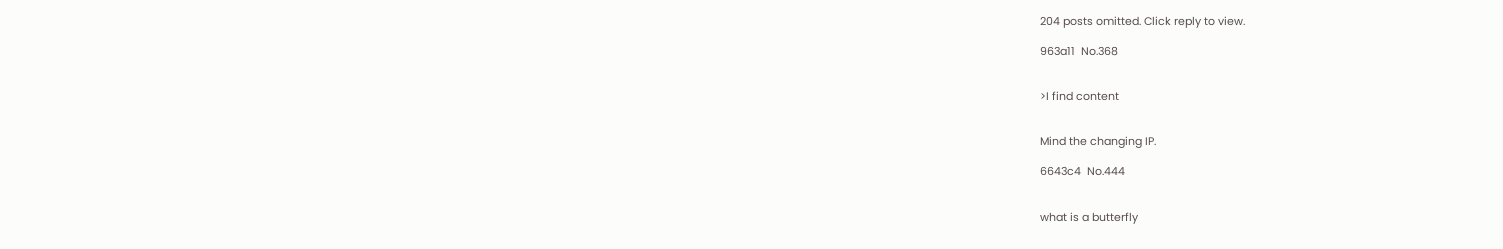204 posts omitted. Click reply to view.

963a11  No.368


>I find content


Mind the changing IP.

6643c4  No.444


what is a butterfly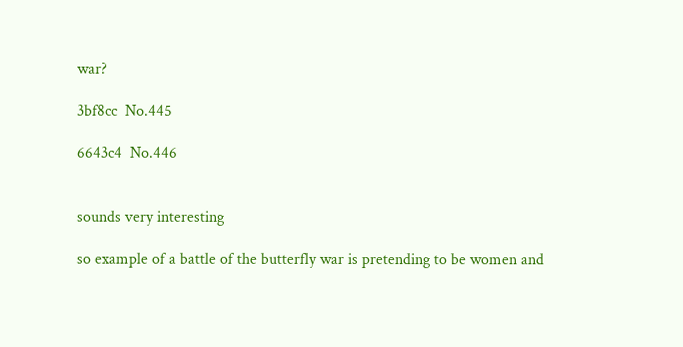war?

3bf8cc  No.445

6643c4  No.446


sounds very interesting

so example of a battle of the butterfly war is pretending to be women and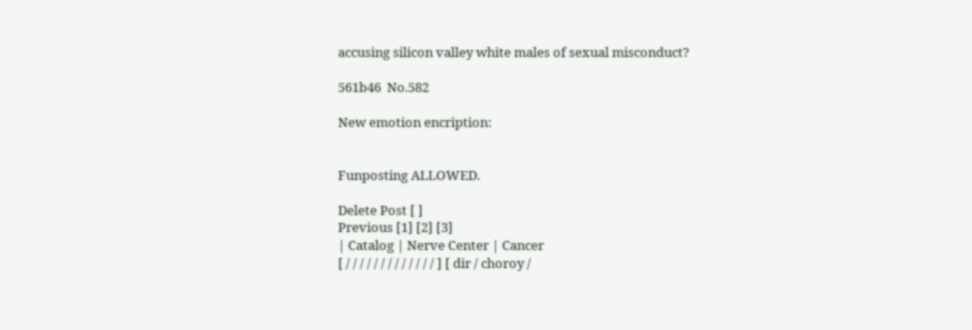accusing silicon valley white males of sexual misconduct?

561b46  No.582

New emotion encription:


Funposting ALLOWED.

Delete Post [ ]
Previous [1] [2] [3]
| Catalog | Nerve Center | Cancer
[ / / / / / / / / / / / / / ] [ dir / choroy /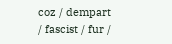coz / dempart / fascist / fur /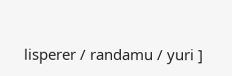lisperer / randamu / yuri ]